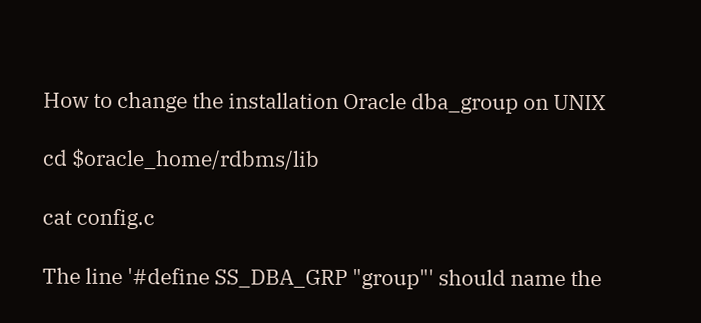How to change the installation Oracle dba_group on UNIX

cd $oracle_home/rdbms/lib

cat config.c

The line '#define SS_DBA_GRP "group"' should name the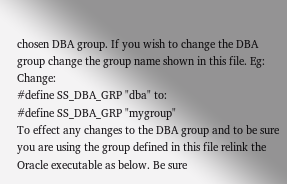chosen DBA group. If you wish to change the DBA group change the group name shown in this file. Eg: Change:
#define SS_DBA_GRP "dba" to:
#define SS_DBA_GRP "mygroup"
To effect any changes to the DBA group and to be sure you are using the group defined in this file relink the Oracle executable as below. Be sure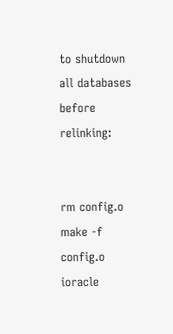to shutdown all databases before relinking:


rm config.o
make -f config.o ioracle